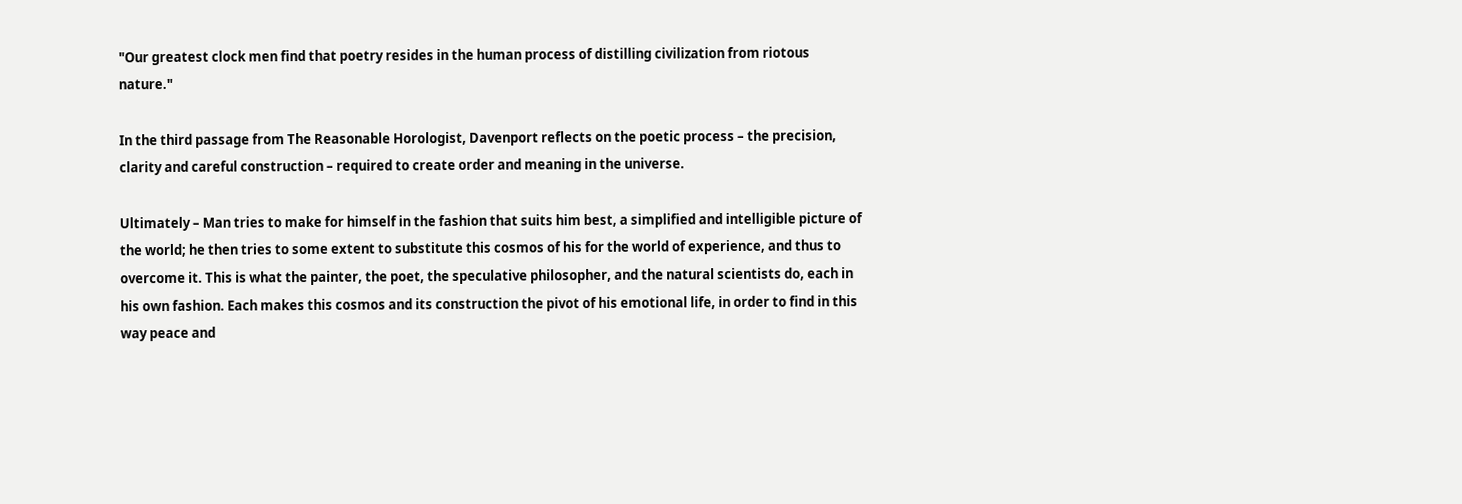"Our greatest clock men find that poetry resides in the human process of distilling civilization from riotous nature."

In the third passage from The Reasonable Horologist, Davenport reflects on the poetic process – the precision, clarity and careful construction – required to create order and meaning in the universe.

Ultimately – Man tries to make for himself in the fashion that suits him best, a simplified and intelligible picture of the world; he then tries to some extent to substitute this cosmos of his for the world of experience, and thus to overcome it. This is what the painter, the poet, the speculative philosopher, and the natural scientists do, each in his own fashion. Each makes this cosmos and its construction the pivot of his emotional life, in order to find in this way peace and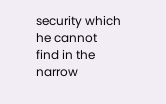security which he cannot find in the narrow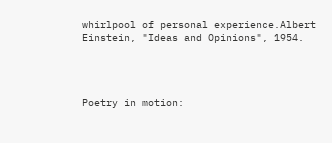whirlpool of personal experience.Albert Einstein, "Ideas and Opinions", 1954.




Poetry in motion: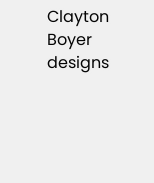Clayton Boyer designs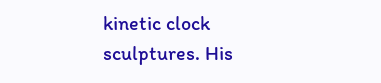kinetic clock sculptures. His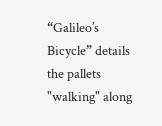“Galileo’s Bicycle” details the pallets "walking" along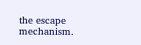the escape mechanism.